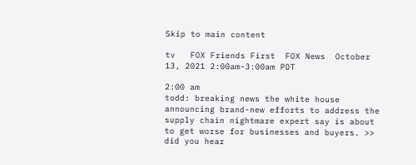Skip to main content

tv   FOX Friends First  FOX News  October 13, 2021 2:00am-3:00am PDT

2:00 am
todd: breaking news the white house announcing brand-new efforts to address the supply chain nightmare expert say is about to get worse for businesses and buyers. >> did you hear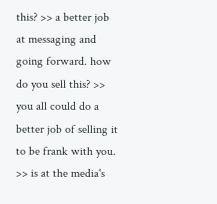this? >> a better job at messaging and going forward. how do you sell this? >> you all could do a better job of selling it to be frank with you. >> is at the media's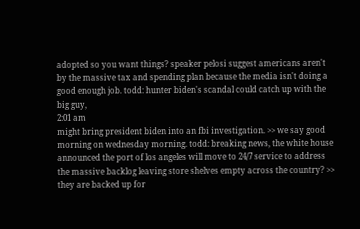adopted so you want things? speaker pelosi suggest americans aren't by the massive tax and spending plan because the media isn't doing a good enough job. todd: hunter biden's scandal could catch up with the big guy,
2:01 am
might bring president biden into an fbi investigation. >> we say good morning on wednesday morning. todd: breaking news, the white house announced the port of los angeles will move to 24/7 service to address the massive backlog leaving store shelves empty across the country? >> they are backed up for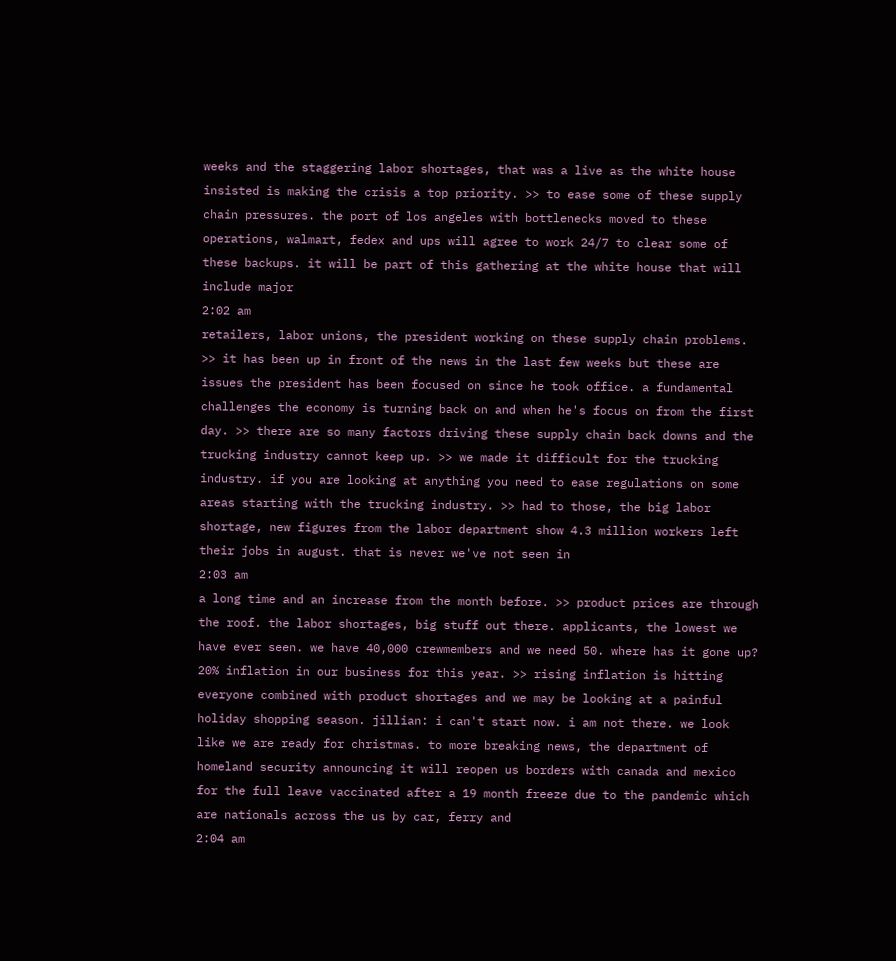weeks and the staggering labor shortages, that was a live as the white house insisted is making the crisis a top priority. >> to ease some of these supply chain pressures. the port of los angeles with bottlenecks moved to these operations, walmart, fedex and ups will agree to work 24/7 to clear some of these backups. it will be part of this gathering at the white house that will include major
2:02 am
retailers, labor unions, the president working on these supply chain problems. >> it has been up in front of the news in the last few weeks but these are issues the president has been focused on since he took office. a fundamental challenges the economy is turning back on and when he's focus on from the first day. >> there are so many factors driving these supply chain back downs and the trucking industry cannot keep up. >> we made it difficult for the trucking industry. if you are looking at anything you need to ease regulations on some areas starting with the trucking industry. >> had to those, the big labor shortage, new figures from the labor department show 4.3 million workers left their jobs in august. that is never we've not seen in
2:03 am
a long time and an increase from the month before. >> product prices are through the roof. the labor shortages, big stuff out there. applicants, the lowest we have ever seen. we have 40,000 crewmembers and we need 50. where has it gone up? 20% inflation in our business for this year. >> rising inflation is hitting everyone combined with product shortages and we may be looking at a painful holiday shopping season. jillian: i can't start now. i am not there. we look like we are ready for christmas. to more breaking news, the department of homeland security announcing it will reopen us borders with canada and mexico for the full leave vaccinated after a 19 month freeze due to the pandemic which are nationals across the us by car, ferry and
2:04 am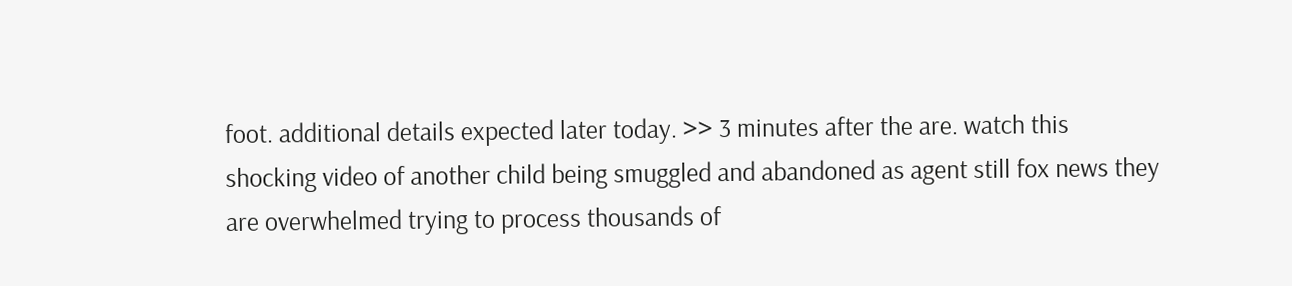foot. additional details expected later today. >> 3 minutes after the are. watch this shocking video of another child being smuggled and abandoned as agent still fox news they are overwhelmed trying to process thousands of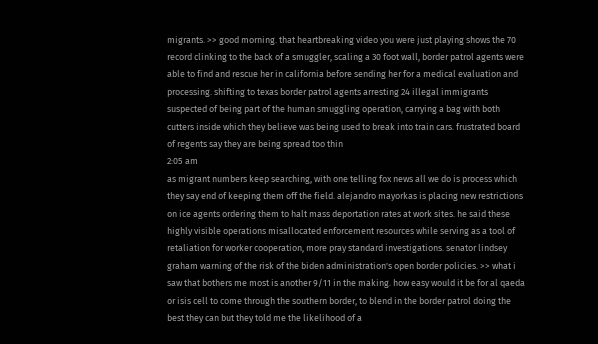migrants. >> good morning. that heartbreaking video you were just playing shows the 70 record clinking to the back of a smuggler, scaling a 30 foot wall, border patrol agents were able to find and rescue her in california before sending her for a medical evaluation and processing. shifting to texas border patrol agents arresting 24 illegal immigrants suspected of being part of the human smuggling operation, carrying a bag with both cutters inside which they believe was being used to break into train cars. frustrated board of regents say they are being spread too thin
2:05 am
as migrant numbers keep searching, with one telling fox news all we do is process which they say end of keeping them off the field. alejandro mayorkas is placing new restrictions on ice agents ordering them to halt mass deportation rates at work sites. he said these highly visible operations misallocated enforcement resources while serving as a tool of retaliation for worker cooperation, more pray standard investigations. senator lindsey graham warning of the risk of the biden administration's open border policies. >> what i saw that bothers me most is another 9/11 in the making. how easy would it be for al qaeda or isis cell to come through the southern border, to blend in the border patrol doing the best they can but they told me the likelihood of a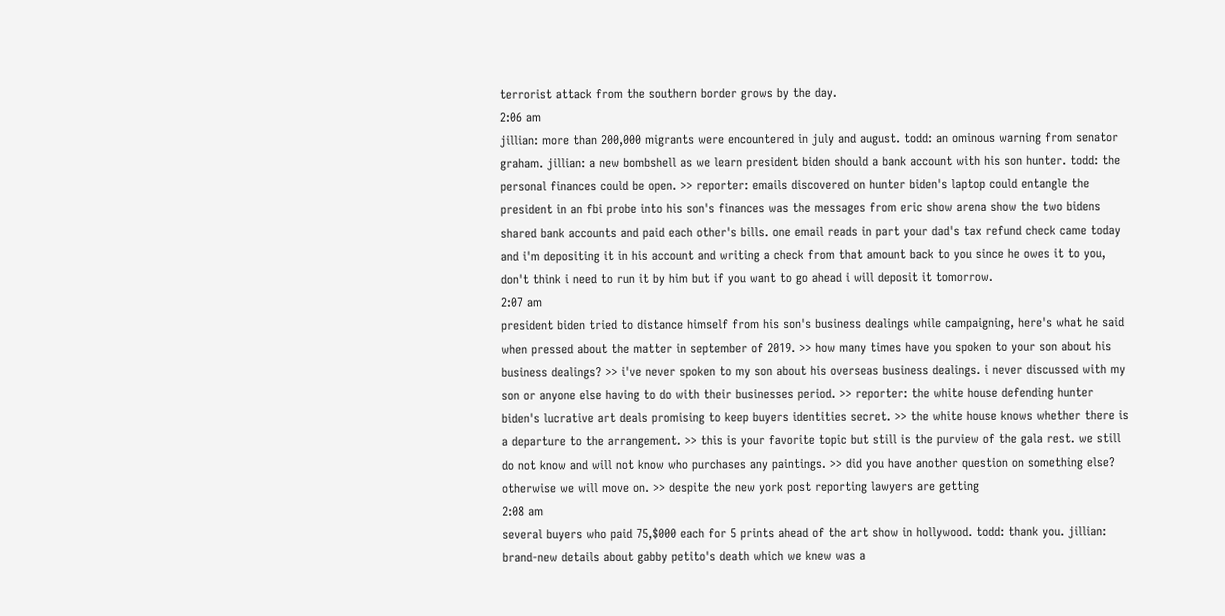terrorist attack from the southern border grows by the day.
2:06 am
jillian: more than 200,000 migrants were encountered in july and august. todd: an ominous warning from senator graham. jillian: a new bombshell as we learn president biden should a bank account with his son hunter. todd: the personal finances could be open. >> reporter: emails discovered on hunter biden's laptop could entangle the president in an fbi probe into his son's finances was the messages from eric show arena show the two bidens shared bank accounts and paid each other's bills. one email reads in part your dad's tax refund check came today and i'm depositing it in his account and writing a check from that amount back to you since he owes it to you, don't think i need to run it by him but if you want to go ahead i will deposit it tomorrow.
2:07 am
president biden tried to distance himself from his son's business dealings while campaigning, here's what he said when pressed about the matter in september of 2019. >> how many times have you spoken to your son about his business dealings? >> i've never spoken to my son about his overseas business dealings. i never discussed with my son or anyone else having to do with their businesses period. >> reporter: the white house defending hunter biden's lucrative art deals promising to keep buyers identities secret. >> the white house knows whether there is a departure to the arrangement. >> this is your favorite topic but still is the purview of the gala rest. we still do not know and will not know who purchases any paintings. >> did you have another question on something else? otherwise we will move on. >> despite the new york post reporting lawyers are getting
2:08 am
several buyers who paid 75,$000 each for 5 prints ahead of the art show in hollywood. todd: thank you. jillian: brand-new details about gabby petito's death which we knew was a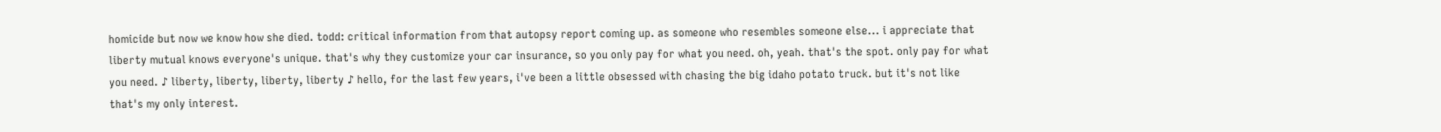homicide but now we know how she died. todd: critical information from that autopsy report coming up. as someone who resembles someone else... i appreciate that liberty mutual knows everyone's unique. that's why they customize your car insurance, so you only pay for what you need. oh, yeah. that's the spot. only pay for what you need. ♪ liberty, liberty, liberty, liberty ♪ hello, for the last few years, i've been a little obsessed with chasing the big idaho potato truck. but it's not like that's my only interest.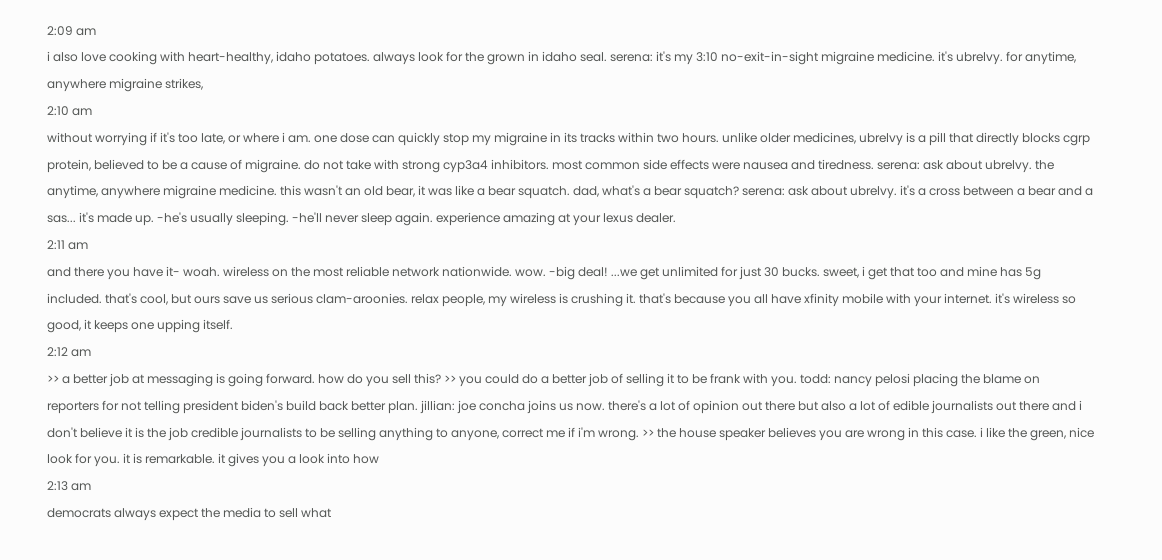2:09 am
i also love cooking with heart-healthy, idaho potatoes. always look for the grown in idaho seal. serena: it's my 3:10 no-exit-in-sight migraine medicine. it's ubrelvy. for anytime, anywhere migraine strikes,
2:10 am
without worrying if it's too late, or where i am. one dose can quickly stop my migraine in its tracks within two hours. unlike older medicines, ubrelvy is a pill that directly blocks cgrp protein, believed to be a cause of migraine. do not take with strong cyp3a4 inhibitors. most common side effects were nausea and tiredness. serena: ask about ubrelvy. the anytime, anywhere migraine medicine. this wasn't an old bear, it was like a bear squatch. dad, what's a bear squatch? serena: ask about ubrelvy. it's a cross between a bear and a sas... it's made up. -he's usually sleeping. -he'll never sleep again. experience amazing at your lexus dealer.
2:11 am
and there you have it- woah. wireless on the most reliable network nationwide. wow. -big deal! ...we get unlimited for just 30 bucks. sweet, i get that too and mine has 5g included. that's cool, but ours save us serious clam-aroonies. relax people, my wireless is crushing it. that's because you all have xfinity mobile with your internet. it's wireless so good, it keeps one upping itself.
2:12 am
>> a better job at messaging is going forward. how do you sell this? >> you could do a better job of selling it to be frank with you. todd: nancy pelosi placing the blame on reporters for not telling president biden's build back better plan. jillian: joe concha joins us now. there's a lot of opinion out there but also a lot of edible journalists out there and i don't believe it is the job credible journalists to be selling anything to anyone, correct me if i'm wrong. >> the house speaker believes you are wrong in this case. i like the green, nice look for you. it is remarkable. it gives you a look into how
2:13 am
democrats always expect the media to sell what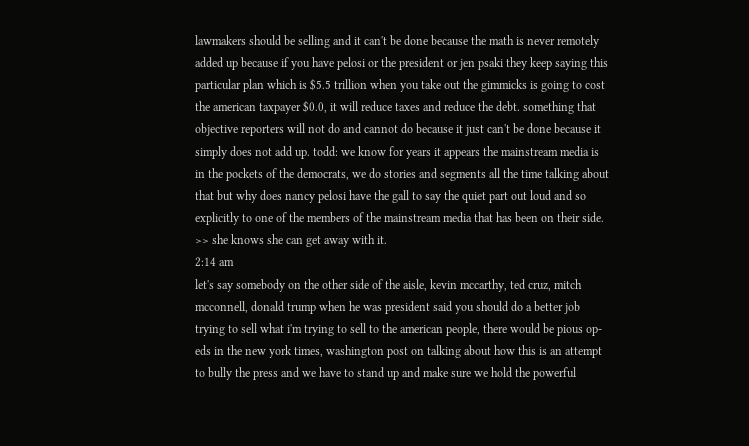lawmakers should be selling and it can't be done because the math is never remotely added up because if you have pelosi or the president or jen psaki they keep saying this particular plan which is $5.5 trillion when you take out the gimmicks is going to cost the american taxpayer $0.0, it will reduce taxes and reduce the debt. something that objective reporters will not do and cannot do because it just can't be done because it simply does not add up. todd: we know for years it appears the mainstream media is in the pockets of the democrats, we do stories and segments all the time talking about that but why does nancy pelosi have the gall to say the quiet part out loud and so explicitly to one of the members of the mainstream media that has been on their side. >> she knows she can get away with it.
2:14 am
let's say somebody on the other side of the aisle, kevin mccarthy, ted cruz, mitch mcconnell, donald trump when he was president said you should do a better job trying to sell what i'm trying to sell to the american people, there would be pious op-eds in the new york times, washington post on talking about how this is an attempt to bully the press and we have to stand up and make sure we hold the powerful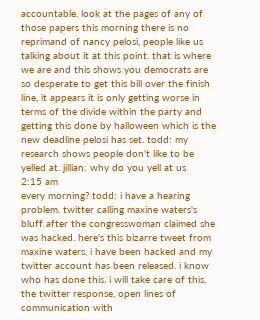accountable. look at the pages of any of those papers this morning there is no reprimand of nancy pelosi, people like us talking about it at this point. that is where we are and this shows you democrats are so desperate to get this bill over the finish line, it appears it is only getting worse in terms of the divide within the party and getting this done by halloween which is the new deadline pelosi has set. todd: my research shows people don't like to be yelled at. jillian: why do you yell at us
2:15 am
every morning? todd: i have a hearing problem. twitter calling maxine waters's bluff after the congresswoman claimed she was hacked. here's this bizarre tweet from maxine waters, i have been hacked and my twitter account has been released. i know who has done this. i will take care of this, the twitter response, open lines of communication with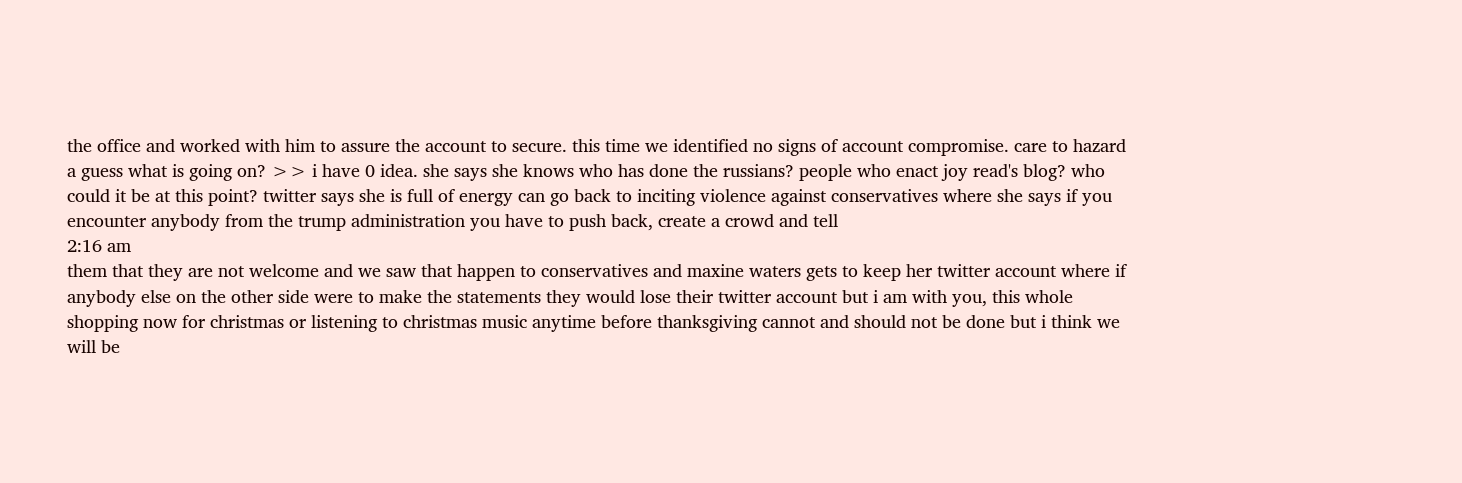the office and worked with him to assure the account to secure. this time we identified no signs of account compromise. care to hazard a guess what is going on? >> i have 0 idea. she says she knows who has done the russians? people who enact joy read's blog? who could it be at this point? twitter says she is full of energy can go back to inciting violence against conservatives where she says if you encounter anybody from the trump administration you have to push back, create a crowd and tell
2:16 am
them that they are not welcome and we saw that happen to conservatives and maxine waters gets to keep her twitter account where if anybody else on the other side were to make the statements they would lose their twitter account but i am with you, this whole shopping now for christmas or listening to christmas music anytime before thanksgiving cannot and should not be done but i think we will be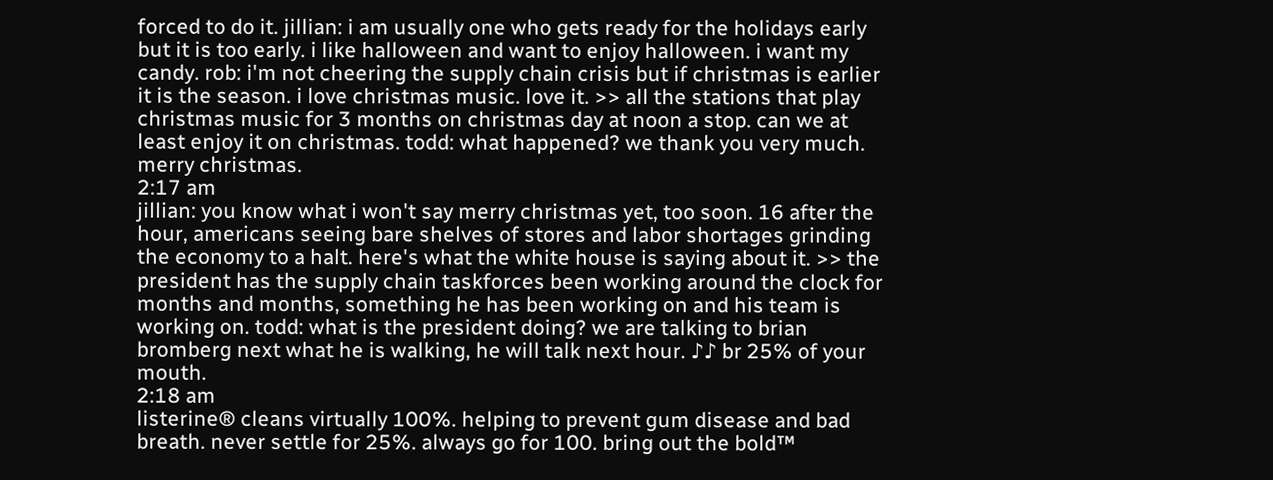forced to do it. jillian: i am usually one who gets ready for the holidays early but it is too early. i like halloween and want to enjoy halloween. i want my candy. rob: i'm not cheering the supply chain crisis but if christmas is earlier it is the season. i love christmas music. love it. >> all the stations that play christmas music for 3 months on christmas day at noon a stop. can we at least enjoy it on christmas. todd: what happened? we thank you very much. merry christmas.
2:17 am
jillian: you know what i won't say merry christmas yet, too soon. 16 after the hour, americans seeing bare shelves of stores and labor shortages grinding the economy to a halt. here's what the white house is saying about it. >> the president has the supply chain taskforces been working around the clock for months and months, something he has been working on and his team is working on. todd: what is the president doing? we are talking to brian bromberg next what he is walking, he will talk next hour. ♪♪ br 25% of your mouth.
2:18 am
listerine® cleans virtually 100%. helping to prevent gum disease and bad breath. never settle for 25%. always go for 100. bring out the bold™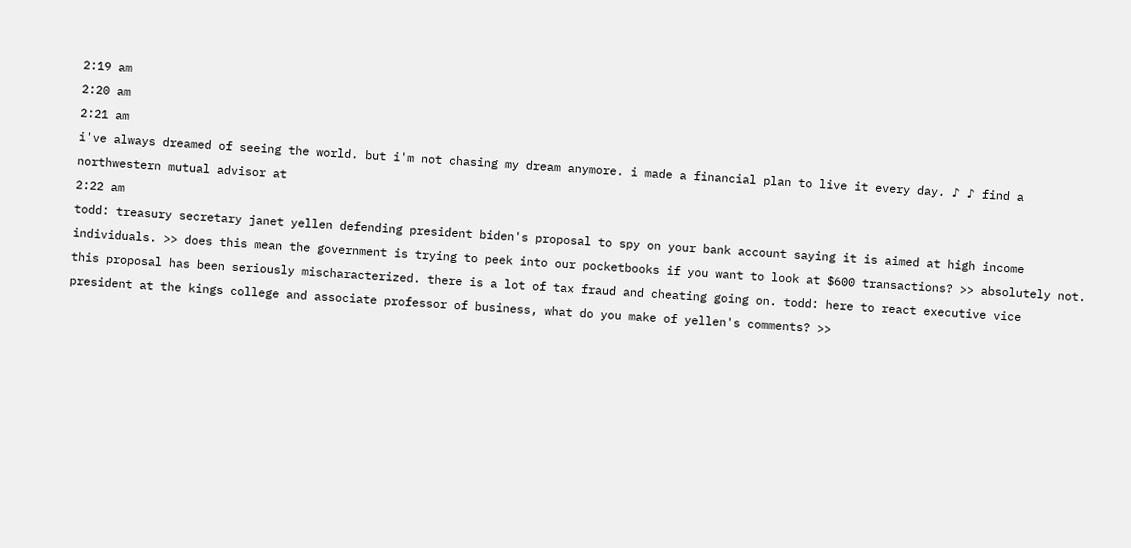2:19 am
2:20 am
2:21 am
i've always dreamed of seeing the world. but i'm not chasing my dream anymore. i made a financial plan to live it every day. ♪ ♪ find a northwestern mutual advisor at
2:22 am
todd: treasury secretary janet yellen defending president biden's proposal to spy on your bank account saying it is aimed at high income individuals. >> does this mean the government is trying to peek into our pocketbooks if you want to look at $600 transactions? >> absolutely not. this proposal has been seriously mischaracterized. there is a lot of tax fraud and cheating going on. todd: here to react executive vice president at the kings college and associate professor of business, what do you make of yellen's comments? >>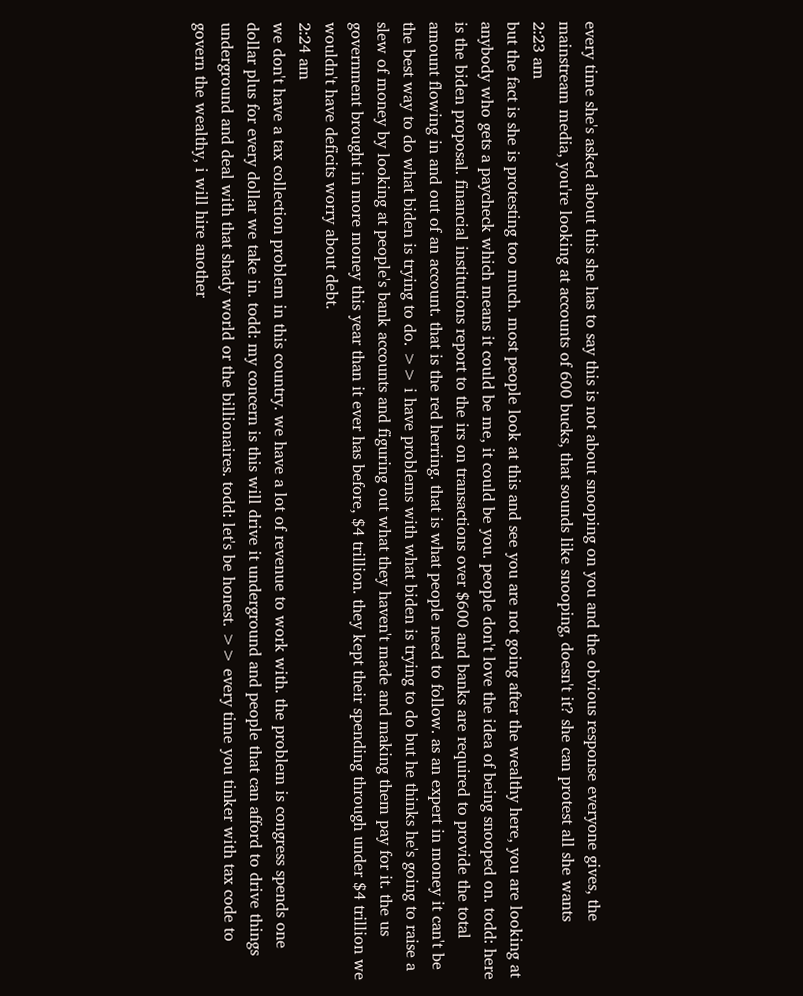every time she's asked about this she has to say this is not about snooping on you and the obvious response everyone gives, the mainstream media, you're looking at accounts of 600 bucks, that sounds like snooping, doesn't it? she can protest all she wants
2:23 am
but the fact is she is protesting too much. most people look at this and see you are not going after the wealthy here, you are looking at anybody who gets a paycheck which means it could be me, it could be you. people don't love the idea of being snooped on. todd: here is the biden proposal. financial institutions report to the irs on transactions over $600 and banks are required to provide the total amount flowing in and out of an account. that is the red herring. that is what people need to follow. as an expert in money it can't be the best way to do what biden is trying to do. >> i have problems with what biden is trying to do but he thinks he's going to raise a slew of money by looking at people's bank accounts and figuring out what they haven't made and making them pay for it. the us government brought in more money this year than it ever has before, $4 trillion. they kept their spending through under $4 trillion we wouldn't have deficits worry about debt.
2:24 am
we don't have a tax collection problem in this country. we have a lot of revenue to work with. the problem is congress spends one dollar plus for every dollar we take in. todd: my concern is this will drive it underground and people that can afford to drive things underground and deal with that shady world or the billionaires. todd: let's be honest. >> every time you tinker with tax code to govern the wealthy, i will hire another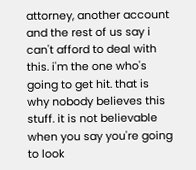attorney, another account and the rest of us say i can't afford to deal with this. i'm the one who's going to get hit. that is why nobody believes this stuff. it is not believable when you say you're going to look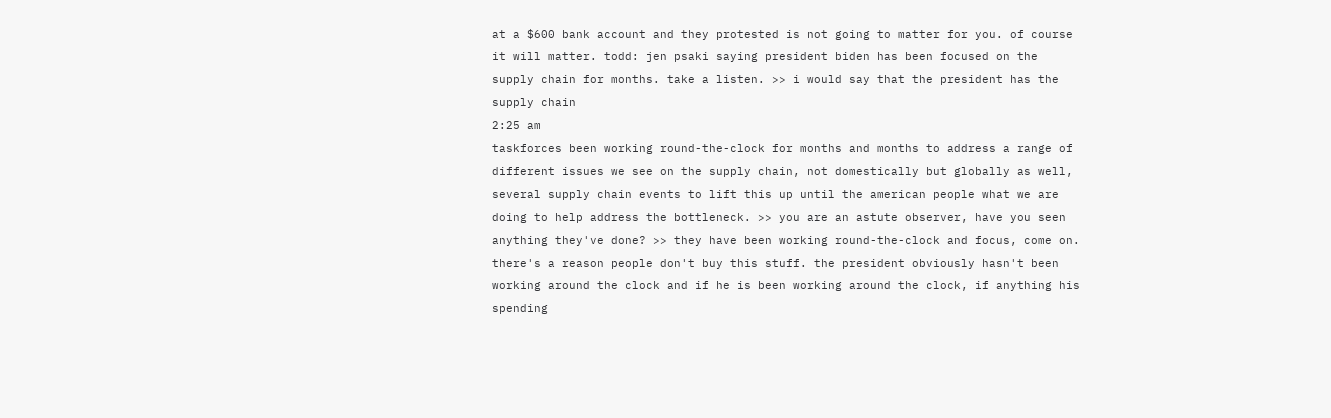at a $600 bank account and they protested is not going to matter for you. of course it will matter. todd: jen psaki saying president biden has been focused on the supply chain for months. take a listen. >> i would say that the president has the supply chain
2:25 am
taskforces been working round-the-clock for months and months to address a range of different issues we see on the supply chain, not domestically but globally as well, several supply chain events to lift this up until the american people what we are doing to help address the bottleneck. >> you are an astute observer, have you seen anything they've done? >> they have been working round-the-clock and focus, come on. there's a reason people don't buy this stuff. the president obviously hasn't been working around the clock and if he is been working around the clock, if anything his spending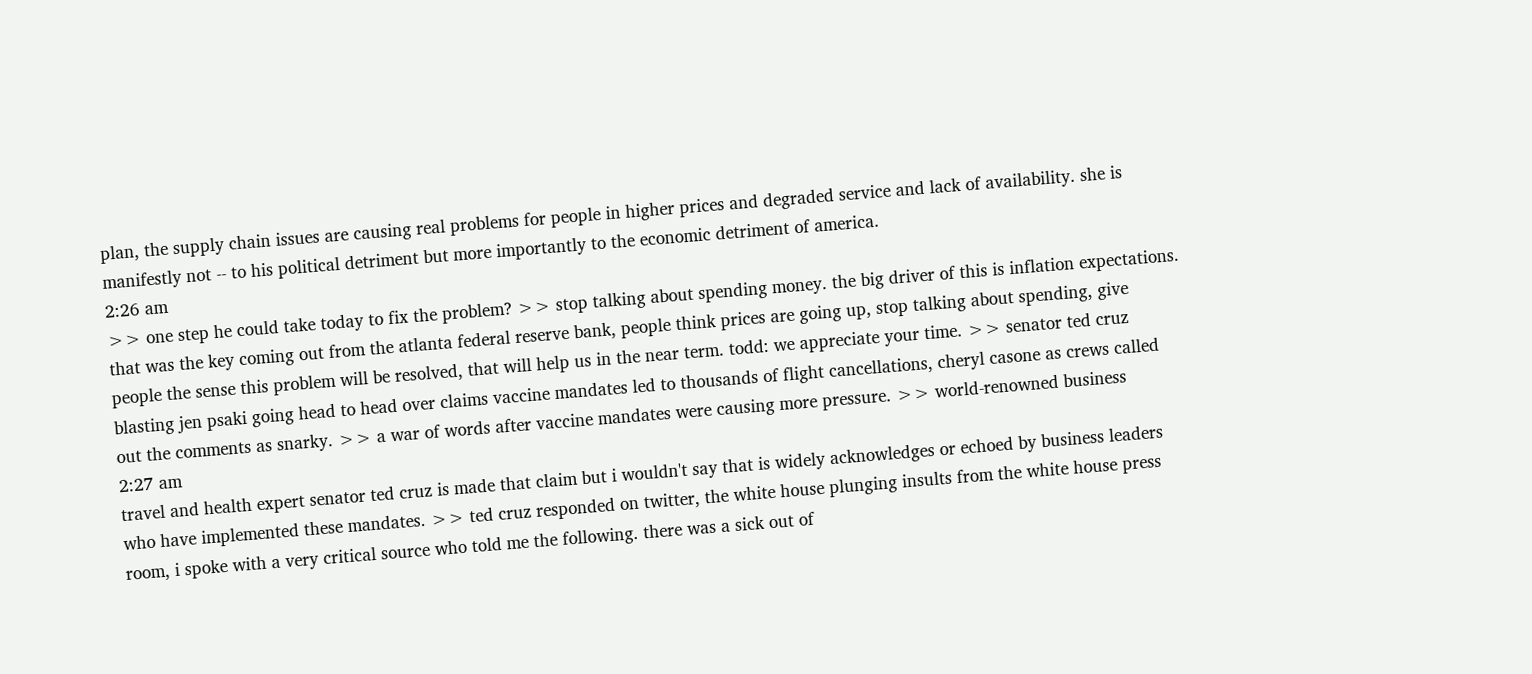plan, the supply chain issues are causing real problems for people in higher prices and degraded service and lack of availability. she is manifestly not -- to his political detriment but more importantly to the economic detriment of america.
2:26 am
>> one step he could take today to fix the problem? >> stop talking about spending money. the big driver of this is inflation expectations. that was the key coming out from the atlanta federal reserve bank, people think prices are going up, stop talking about spending, give people the sense this problem will be resolved, that will help us in the near term. todd: we appreciate your time. >> senator ted cruz blasting jen psaki going head to head over claims vaccine mandates led to thousands of flight cancellations, cheryl casone as crews called out the comments as snarky. >> a war of words after vaccine mandates were causing more pressure. >> world-renowned business
2:27 am
travel and health expert senator ted cruz is made that claim but i wouldn't say that is widely acknowledges or echoed by business leaders who have implemented these mandates. >> ted cruz responded on twitter, the white house plunging insults from the white house press room, i spoke with a very critical source who told me the following. there was a sick out of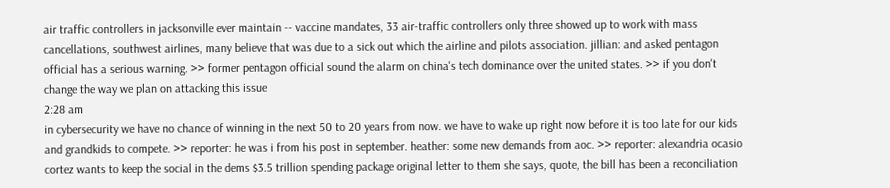air traffic controllers in jacksonville ever maintain -- vaccine mandates, 33 air-traffic controllers only three showed up to work with mass cancellations, southwest airlines, many believe that was due to a sick out which the airline and pilots association. jillian: and asked pentagon official has a serious warning. >> former pentagon official sound the alarm on china's tech dominance over the united states. >> if you don't change the way we plan on attacking this issue
2:28 am
in cybersecurity we have no chance of winning in the next 50 to 20 years from now. we have to wake up right now before it is too late for our kids and grandkids to compete. >> reporter: he was i from his post in september. heather: some new demands from aoc. >> reporter: alexandria ocasio cortez wants to keep the social in the dems $3.5 trillion spending package original letter to them she says, quote, the bill has been a reconciliation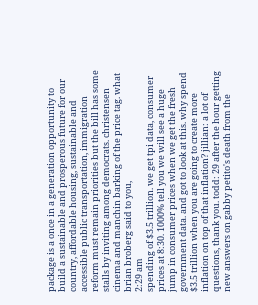package is a once in a generation opportunity to build a sustainable and prosperous future for our country, affordable housing, sustainable and accessible public transportation, immigration reform must remain priorities but the bill has some stalls by inviting among democrats. christensen cinema and manchin barking of the price tag. what brian broberg said to you,
2:29 am
spending of $3.5 trillion. we get tpi data, consumer prices at 8:30. 1000% tell you we will see a huge jump in consumer prices when we get the fresh government data. and got to look at this. why spend $3.5 trillion when you are going to create more inflation on top of that inflation? jillian: a lot of questions, thank you. todd: 29 after the hour getting new answers on gabby petito's death from the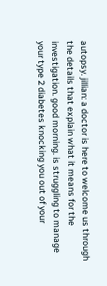autopsy. jillian: a doctor is here to welcome us through the details that explain what it means for the investigation. good morning. is struggling to manage your type 2 diabetes knocking you out of your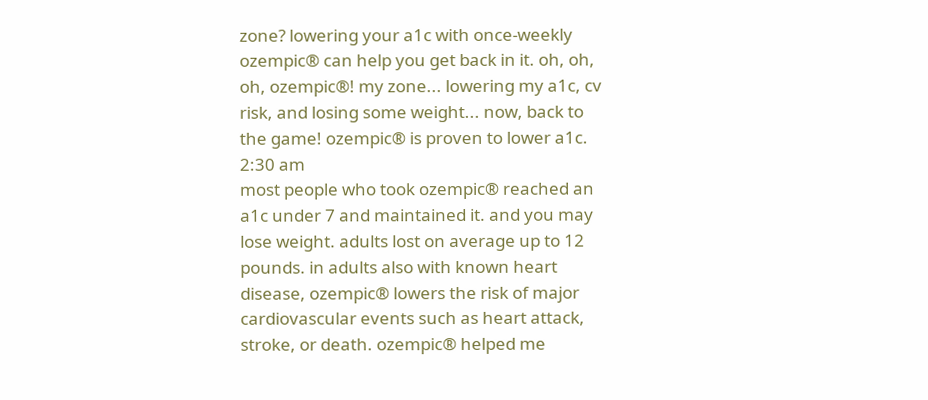zone? lowering your a1c with once-weekly ozempic® can help you get back in it. oh, oh, oh, ozempic®! my zone... lowering my a1c, cv risk, and losing some weight... now, back to the game! ozempic® is proven to lower a1c.
2:30 am
most people who took ozempic® reached an a1c under 7 and maintained it. and you may lose weight. adults lost on average up to 12 pounds. in adults also with known heart disease, ozempic® lowers the risk of major cardiovascular events such as heart attack, stroke, or death. ozempic® helped me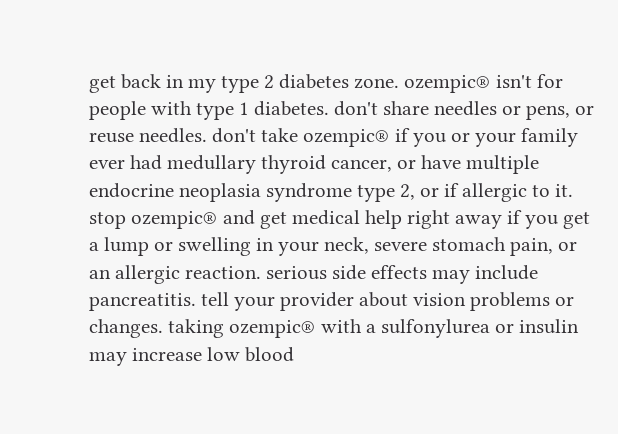get back in my type 2 diabetes zone. ozempic® isn't for people with type 1 diabetes. don't share needles or pens, or reuse needles. don't take ozempic® if you or your family ever had medullary thyroid cancer, or have multiple endocrine neoplasia syndrome type 2, or if allergic to it. stop ozempic® and get medical help right away if you get a lump or swelling in your neck, severe stomach pain, or an allergic reaction. serious side effects may include pancreatitis. tell your provider about vision problems or changes. taking ozempic® with a sulfonylurea or insulin may increase low blood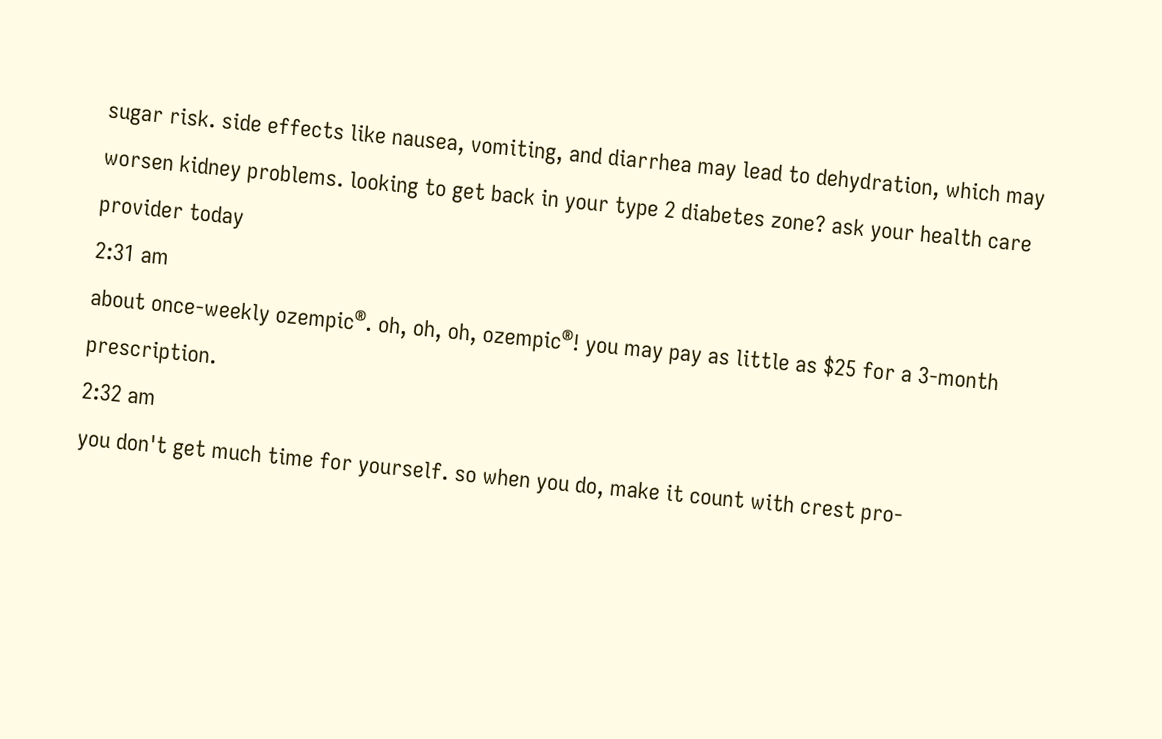sugar risk. side effects like nausea, vomiting, and diarrhea may lead to dehydration, which may worsen kidney problems. looking to get back in your type 2 diabetes zone? ask your health care provider today
2:31 am
about once-weekly ozempic®. oh, oh, oh, ozempic®! you may pay as little as $25 for a 3-month prescription.
2:32 am
you don't get much time for yourself. so when you do, make it count with crest pro-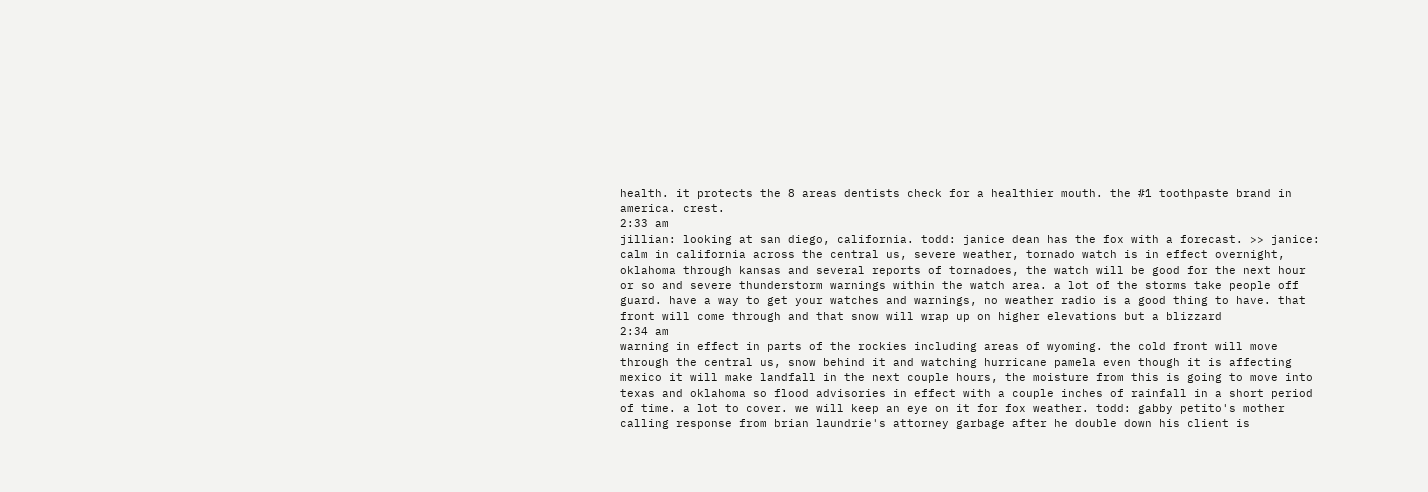health. it protects the 8 areas dentists check for a healthier mouth. the #1 toothpaste brand in america. crest.
2:33 am
jillian: looking at san diego, california. todd: janice dean has the fox with a forecast. >> janice: calm in california across the central us, severe weather, tornado watch is in effect overnight, oklahoma through kansas and several reports of tornadoes, the watch will be good for the next hour or so and severe thunderstorm warnings within the watch area. a lot of the storms take people off guard. have a way to get your watches and warnings, no weather radio is a good thing to have. that front will come through and that snow will wrap up on higher elevations but a blizzard
2:34 am
warning in effect in parts of the rockies including areas of wyoming. the cold front will move through the central us, snow behind it and watching hurricane pamela even though it is affecting mexico it will make landfall in the next couple hours, the moisture from this is going to move into texas and oklahoma so flood advisories in effect with a couple inches of rainfall in a short period of time. a lot to cover. we will keep an eye on it for fox weather. todd: gabby petito's mother calling response from brian laundrie's attorney garbage after he double down his client is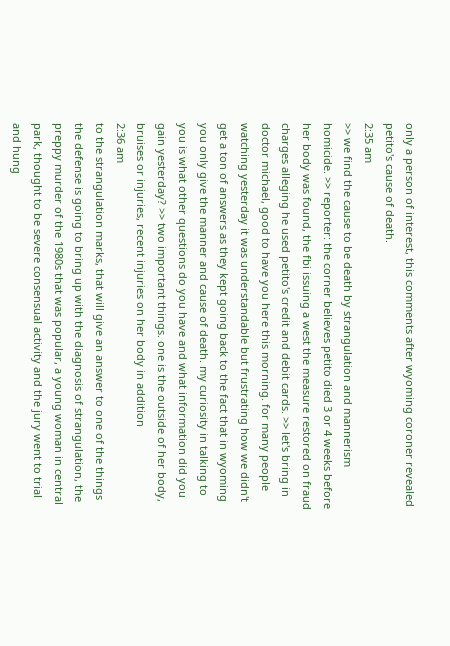only a person of interest, this comments after wyoming coroner revealed petito's cause of death.
2:35 am
>> we find the cause to be death by strangulation and mannerism homicide. >> reporter: the corner believes petito died 3 or 4 weeks before her body was found, the fbi issuing a west the measure restored on fraud charges alleging he used petito's credit and debit cards. >> let's bring in doctor michael, good to have you here this morning. for many people watching yesterday it was understandable but frustrating how we didn't get a ton of answers as they kept going back to the fact that in wyoming you only give the manner and cause of death. my curiosity in talking to you is what other questions do you have and what information did you gain yesterday? >> two important things. one is the outside of her body, bruises or injuries, recent injuries on her body in addition
2:36 am
to the strangulation marks, that will give an answer to one of the things the defense is going to bring up with the diagnosis of strangulation, the preppy murder of the 1980s that was popular, a young woman in central park, thought to be severe consensual activity and the jury went to trial and hung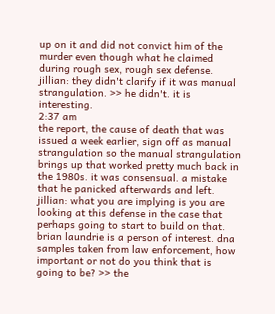up on it and did not convict him of the murder even though what he claimed during rough sex, rough sex defense. jillian: they didn't clarify if it was manual strangulation. >> he didn't. it is interesting.
2:37 am
the report, the cause of death that was issued a week earlier, sign off as manual strangulation so the manual strangulation brings up that worked pretty much back in the 1980s. it was consensual. a mistake that he panicked afterwards and left. jillian: what you are implying is you are looking at this defense in the case that perhaps going to start to build on that. brian laundrie is a person of interest. dna samples taken from law enforcement, how important or not do you think that is going to be? >> the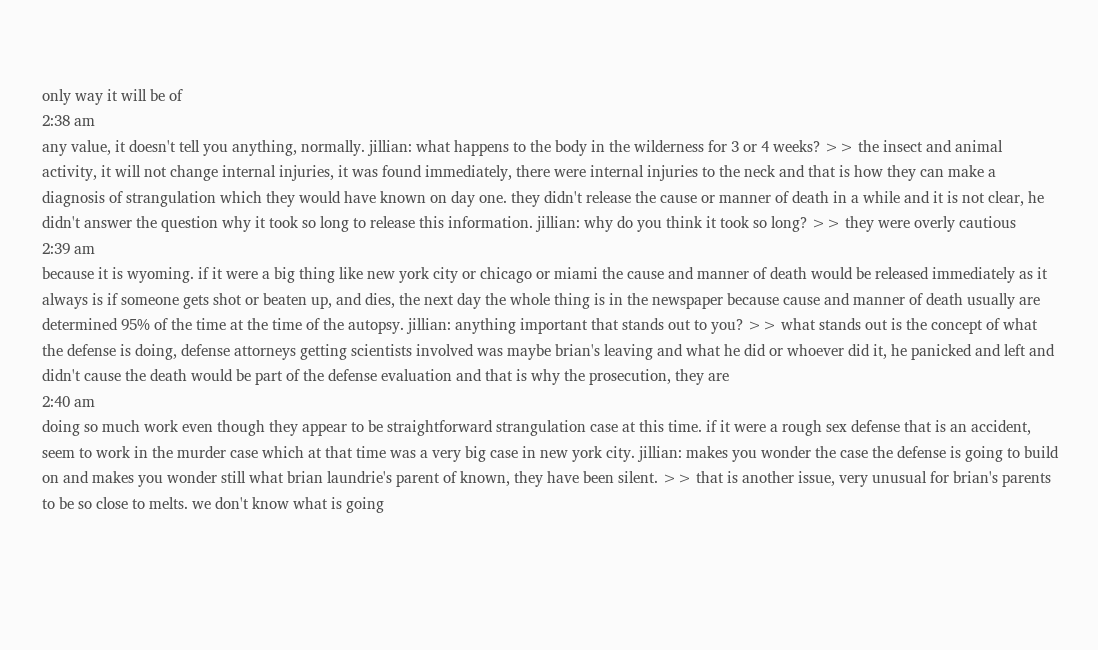only way it will be of
2:38 am
any value, it doesn't tell you anything, normally. jillian: what happens to the body in the wilderness for 3 or 4 weeks? >> the insect and animal activity, it will not change internal injuries, it was found immediately, there were internal injuries to the neck and that is how they can make a diagnosis of strangulation which they would have known on day one. they didn't release the cause or manner of death in a while and it is not clear, he didn't answer the question why it took so long to release this information. jillian: why do you think it took so long? >> they were overly cautious
2:39 am
because it is wyoming. if it were a big thing like new york city or chicago or miami the cause and manner of death would be released immediately as it always is if someone gets shot or beaten up, and dies, the next day the whole thing is in the newspaper because cause and manner of death usually are determined 95% of the time at the time of the autopsy. jillian: anything important that stands out to you? >> what stands out is the concept of what the defense is doing, defense attorneys getting scientists involved was maybe brian's leaving and what he did or whoever did it, he panicked and left and didn't cause the death would be part of the defense evaluation and that is why the prosecution, they are
2:40 am
doing so much work even though they appear to be straightforward strangulation case at this time. if it were a rough sex defense that is an accident, seem to work in the murder case which at that time was a very big case in new york city. jillian: makes you wonder the case the defense is going to build on and makes you wonder still what brian laundrie's parent of known, they have been silent. >> that is another issue, very unusual for brian's parents to be so close to melts. we don't know what is going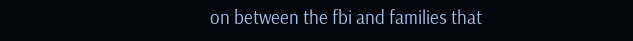on between the fbi and families that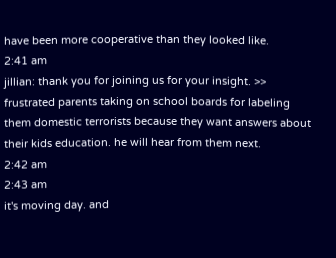have been more cooperative than they looked like.
2:41 am
jillian: thank you for joining us for your insight. >> frustrated parents taking on school boards for labeling them domestic terrorists because they want answers about their kids education. he will hear from them next.
2:42 am
2:43 am
it's moving day. and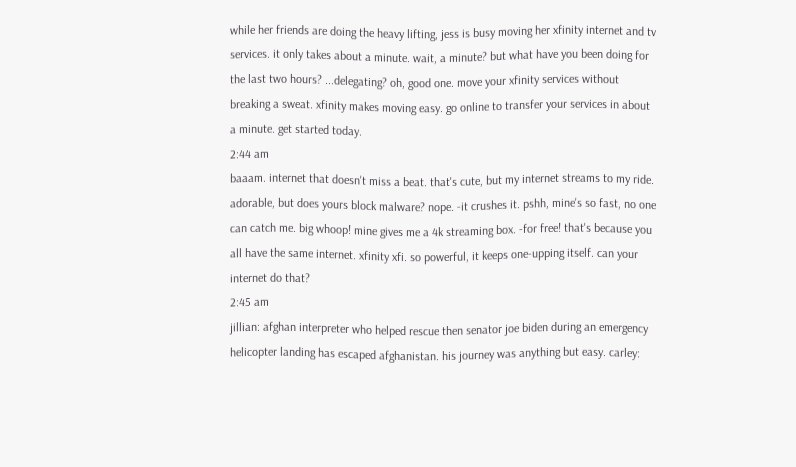while her friends are doing the heavy lifting, jess is busy moving her xfinity internet and tv services. it only takes about a minute. wait, a minute? but what have you been doing for the last two hours? ...delegating? oh, good one. move your xfinity services without breaking a sweat. xfinity makes moving easy. go online to transfer your services in about a minute. get started today.
2:44 am
baaam. internet that doesn't miss a beat. that's cute, but my internet streams to my ride. adorable, but does yours block malware? nope. -it crushes it. pshh, mine's so fast, no one can catch me. big whoop! mine gives me a 4k streaming box. -for free! that's because you all have the same internet. xfinity xfi. so powerful, it keeps one-upping itself. can your internet do that?
2:45 am
jillian: afghan interpreter who helped rescue then senator joe biden during an emergency helicopter landing has escaped afghanistan. his journey was anything but easy. carley: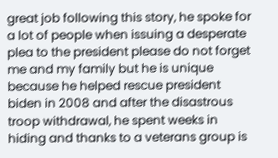great job following this story, he spoke for a lot of people when issuing a desperate plea to the president please do not forget me and my family but he is unique because he helped rescue president biden in 2008 and after the disastrous troop withdrawal, he spent weeks in hiding and thanks to a veterans group is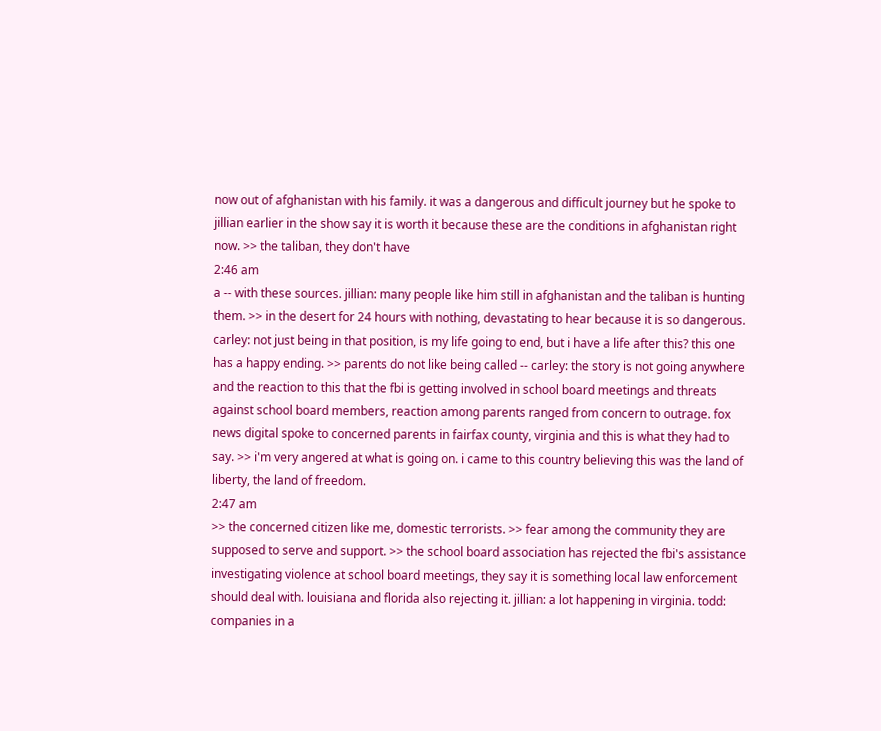now out of afghanistan with his family. it was a dangerous and difficult journey but he spoke to jillian earlier in the show say it is worth it because these are the conditions in afghanistan right now. >> the taliban, they don't have
2:46 am
a -- with these sources. jillian: many people like him still in afghanistan and the taliban is hunting them. >> in the desert for 24 hours with nothing, devastating to hear because it is so dangerous. carley: not just being in that position, is my life going to end, but i have a life after this? this one has a happy ending. >> parents do not like being called -- carley: the story is not going anywhere and the reaction to this that the fbi is getting involved in school board meetings and threats against school board members, reaction among parents ranged from concern to outrage. fox news digital spoke to concerned parents in fairfax county, virginia and this is what they had to say. >> i'm very angered at what is going on. i came to this country believing this was the land of liberty, the land of freedom.
2:47 am
>> the concerned citizen like me, domestic terrorists. >> fear among the community they are supposed to serve and support. >> the school board association has rejected the fbi's assistance investigating violence at school board meetings, they say it is something local law enforcement should deal with. louisiana and florida also rejecting it. jillian: a lot happening in virginia. todd: companies in a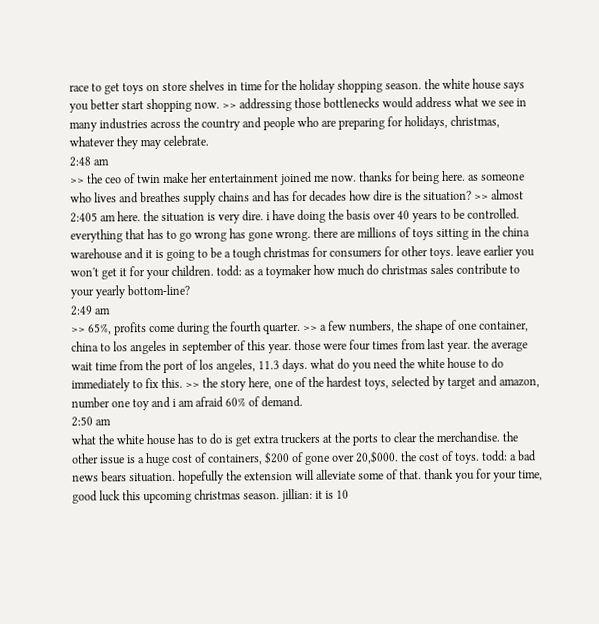race to get toys on store shelves in time for the holiday shopping season. the white house says you better start shopping now. >> addressing those bottlenecks would address what we see in many industries across the country and people who are preparing for holidays, christmas, whatever they may celebrate.
2:48 am
>> the ceo of twin make her entertainment joined me now. thanks for being here. as someone who lives and breathes supply chains and has for decades how dire is the situation? >> almost 2:405 am here. the situation is very dire. i have doing the basis over 40 years to be controlled. everything that has to go wrong has gone wrong. there are millions of toys sitting in the china warehouse and it is going to be a tough christmas for consumers for other toys. leave earlier you won't get it for your children. todd: as a toymaker how much do christmas sales contribute to your yearly bottom-line?
2:49 am
>> 65%, profits come during the fourth quarter. >> a few numbers, the shape of one container, china to los angeles in september of this year. those were four times from last year. the average wait time from the port of los angeles, 11.3 days. what do you need the white house to do immediately to fix this. >> the story here, one of the hardest toys, selected by target and amazon, number one toy and i am afraid 60% of demand.
2:50 am
what the white house has to do is get extra truckers at the ports to clear the merchandise. the other issue is a huge cost of containers, $200 of gone over 20,$000. the cost of toys. todd: a bad news bears situation. hopefully the extension will alleviate some of that. thank you for your time, good luck this upcoming christmas season. jillian: it is 10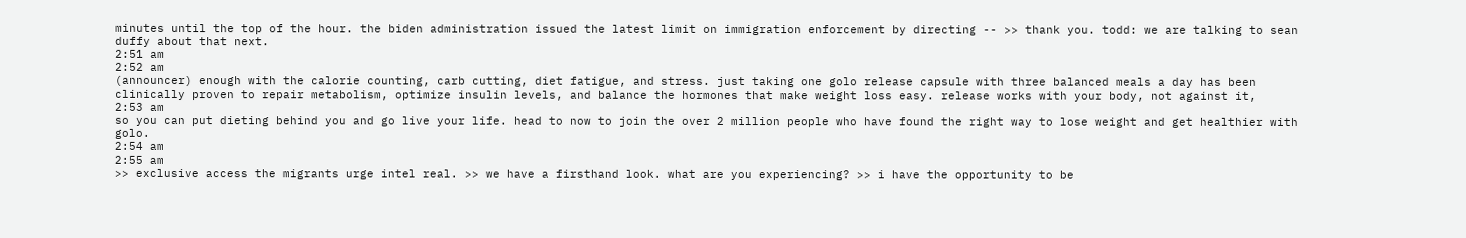minutes until the top of the hour. the biden administration issued the latest limit on immigration enforcement by directing -- >> thank you. todd: we are talking to sean duffy about that next.
2:51 am
2:52 am
(announcer) enough with the calorie counting, carb cutting, diet fatigue, and stress. just taking one golo release capsule with three balanced meals a day has been clinically proven to repair metabolism, optimize insulin levels, and balance the hormones that make weight loss easy. release works with your body, not against it,
2:53 am
so you can put dieting behind you and go live your life. head to now to join the over 2 million people who have found the right way to lose weight and get healthier with golo.
2:54 am
2:55 am
>> exclusive access the migrants urge intel real. >> we have a firsthand look. what are you experiencing? >> i have the opportunity to be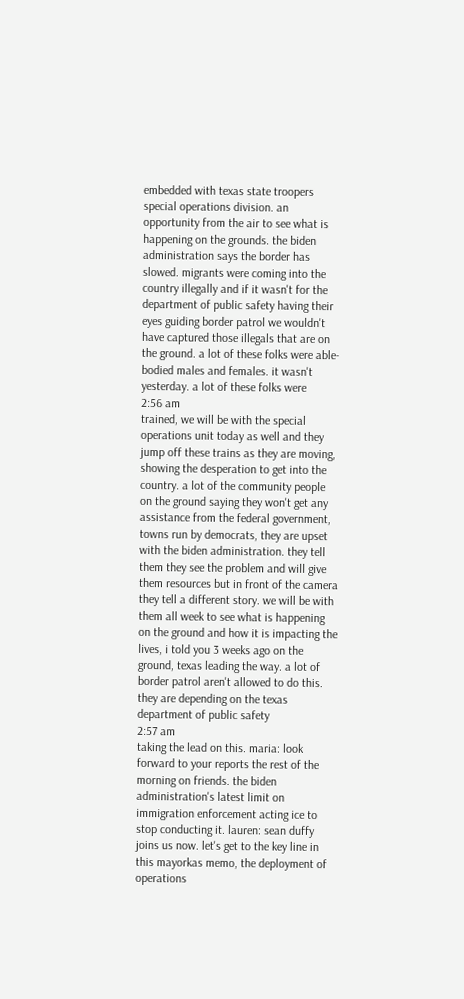embedded with texas state troopers special operations division. an opportunity from the air to see what is happening on the grounds. the biden administration says the border has slowed. migrants were coming into the country illegally and if it wasn't for the department of public safety having their eyes guiding border patrol we wouldn't have captured those illegals that are on the ground. a lot of these folks were able-bodied males and females. it wasn't yesterday. a lot of these folks were
2:56 am
trained, we will be with the special operations unit today as well and they jump off these trains as they are moving, showing the desperation to get into the country. a lot of the community people on the ground saying they won't get any assistance from the federal government, towns run by democrats, they are upset with the biden administration. they tell them they see the problem and will give them resources but in front of the camera they tell a different story. we will be with them all week to see what is happening on the ground and how it is impacting the lives, i told you 3 weeks ago on the ground, texas leading the way. a lot of border patrol aren't allowed to do this. they are depending on the texas department of public safety
2:57 am
taking the lead on this. maria: look forward to your reports the rest of the morning on friends. the biden administration's latest limit on immigration enforcement acting ice to stop conducting it. lauren: sean duffy joins us now. let's get to the key line in this mayorkas memo, the deployment of operations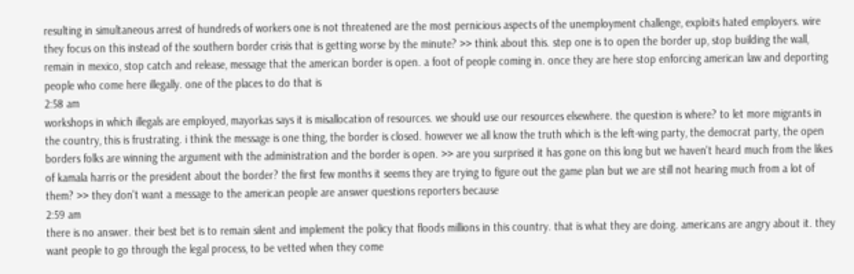resulting in simultaneous arrest of hundreds of workers one is not threatened are the most pernicious aspects of the unemployment challenge, exploits hated employers. wire they focus on this instead of the southern border crisis that is getting worse by the minute? >> think about this. step one is to open the border up, stop building the wall, remain in mexico, stop catch and release, message that the american border is open. a foot of people coming in. once they are here stop enforcing american law and deporting people who come here illegally. one of the places to do that is
2:58 am
workshops in which illegals are employed, mayorkas says it is misallocation of resources. we should use our resources elsewhere. the question is where? to let more migrants in the country, this is frustrating. i think the message is one thing, the border is closed. however we all know the truth which is the left-wing party, the democrat party, the open borders folks are winning the argument with the administration and the border is open. >> are you surprised it has gone on this long but we haven't heard much from the likes of kamala harris or the president about the border? the first few months it seems they are trying to figure out the game plan but we are still not hearing much from a lot of them? >> they don't want a message to the american people are answer questions reporters because
2:59 am
there is no answer. their best bet is to remain silent and implement the policy that floods millions in this country. that is what they are doing. americans are angry about it. they want people to go through the legal process, to be vetted when they come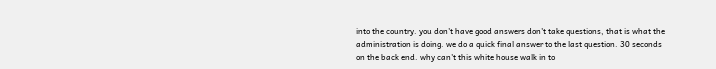into the country. you don't have good answers don't take questions, that is what the administration is doing. we do a quick final answer to the last question. 30 seconds on the back end. why can't this white house walk in to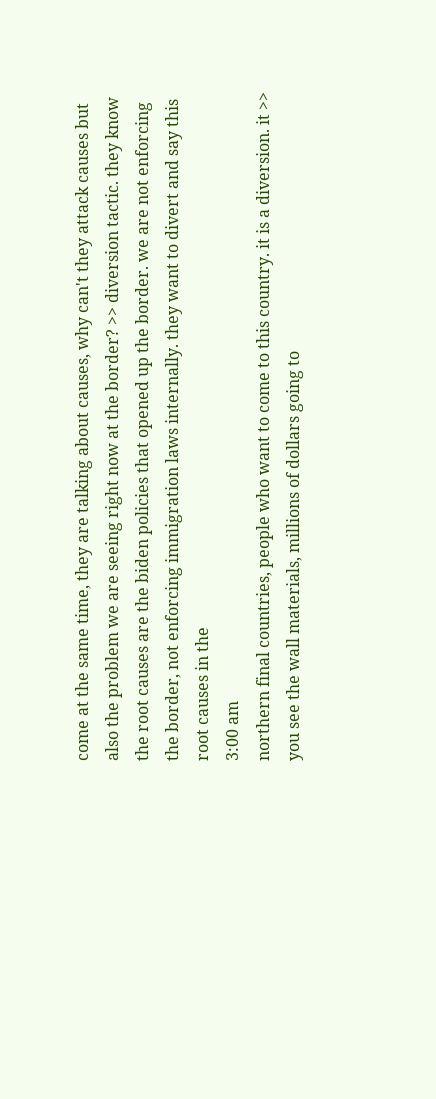come at the same time, they are talking about causes, why can't they attack causes but also the problem we are seeing right now at the border? >> diversion tactic. they know the root causes are the biden policies that opened up the border. we are not enforcing the border, not enforcing immigration laws internally. they want to divert and say this root causes in the
3:00 am
northern final countries, people who want to come to this country. it is a diversion. it >> you see the wall materials, millions of dollars going to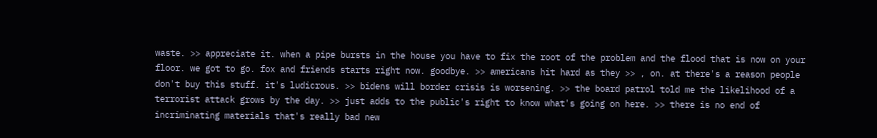waste. >> appreciate it. when a pipe bursts in the house you have to fix the root of the problem and the flood that is now on your floor. we got to go. fox and friends starts right now. goodbye. >> americans hit hard as they >> , on. at there's a reason people don't buy this stuff. it's ludicrous. >> bidens will border crisis is worsening. >> the board patrol told me the likelihood of a terrorist attack grows by the day. >> just adds to the public's right to know what's going on here. >> there is no end of incriminating materials that's really bad new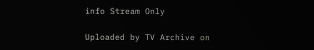info Stream Only

Uploaded by TV Archive on